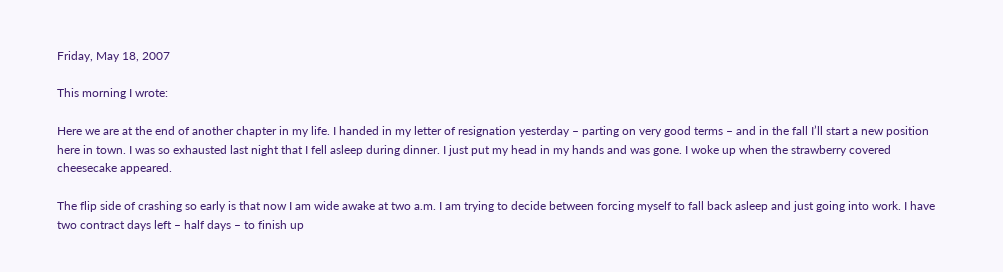Friday, May 18, 2007

This morning I wrote:

Here we are at the end of another chapter in my life. I handed in my letter of resignation yesterday – parting on very good terms – and in the fall I’ll start a new position here in town. I was so exhausted last night that I fell asleep during dinner. I just put my head in my hands and was gone. I woke up when the strawberry covered cheesecake appeared.

The flip side of crashing so early is that now I am wide awake at two a.m. I am trying to decide between forcing myself to fall back asleep and just going into work. I have two contract days left – half days – to finish up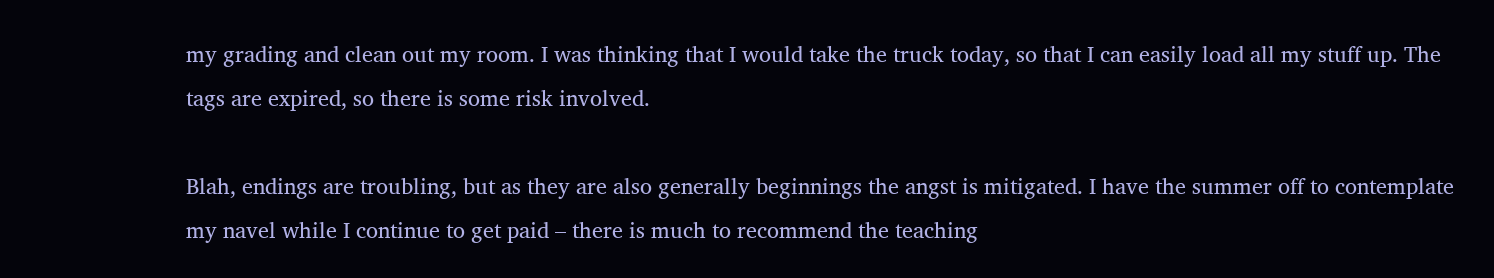my grading and clean out my room. I was thinking that I would take the truck today, so that I can easily load all my stuff up. The tags are expired, so there is some risk involved.

Blah, endings are troubling, but as they are also generally beginnings the angst is mitigated. I have the summer off to contemplate my navel while I continue to get paid – there is much to recommend the teaching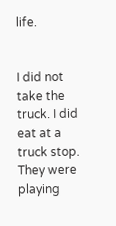life.


I did not take the truck. I did eat at a truck stop. They were playing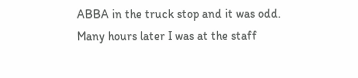ABBA in the truck stop and it was odd. Many hours later I was at the staff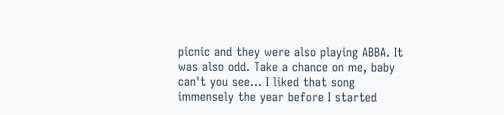picnic and they were also playing ABBA. It was also odd. Take a chance on me, baby can't you see... I liked that song immensely the year before I started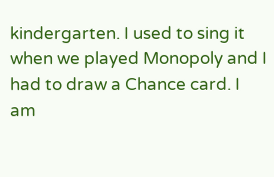kindergarten. I used to sing it when we played Monopoly and I had to draw a Chance card. I am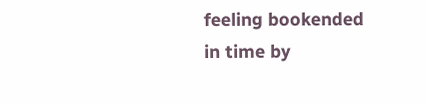feeling bookended in time by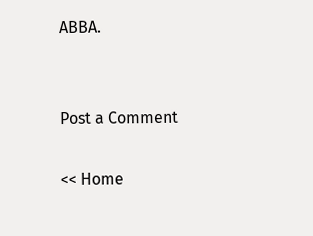ABBA.


Post a Comment

<< Home